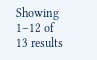Showing 1–12 of 13 results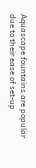Aquascape fountains are popular due to their ease of set-up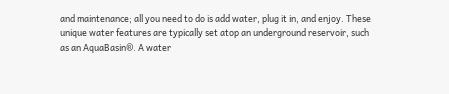and maintenance; all you need to do is add water, plug it in, and enjoy. These unique water features are typically set atop an underground reservoir, such as an AquaBasin®. A water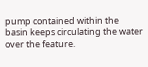pump contained within the basin keeps circulating the water over the feature.